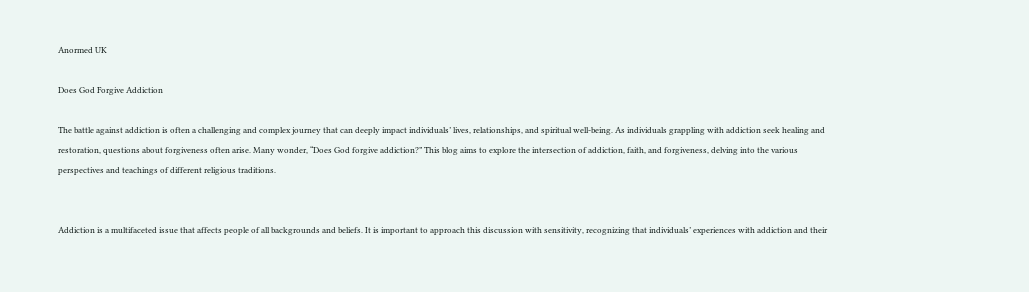Anormed UK

Does God Forgive Addiction

The battle against addiction is often a challenging and complex journey that can deeply impact individuals’ lives, relationships, and spiritual well-being. As individuals grappling with addiction seek healing and restoration, questions about forgiveness often arise. Many wonder, “Does God forgive addiction?” This blog aims to explore the intersection of addiction, faith, and forgiveness, delving into the various perspectives and teachings of different religious traditions.


Addiction is a multifaceted issue that affects people of all backgrounds and beliefs. It is important to approach this discussion with sensitivity, recognizing that individuals’ experiences with addiction and their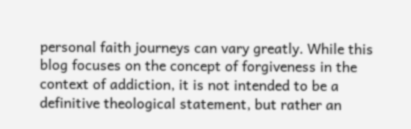personal faith journeys can vary greatly. While this blog focuses on the concept of forgiveness in the context of addiction, it is not intended to be a definitive theological statement, but rather an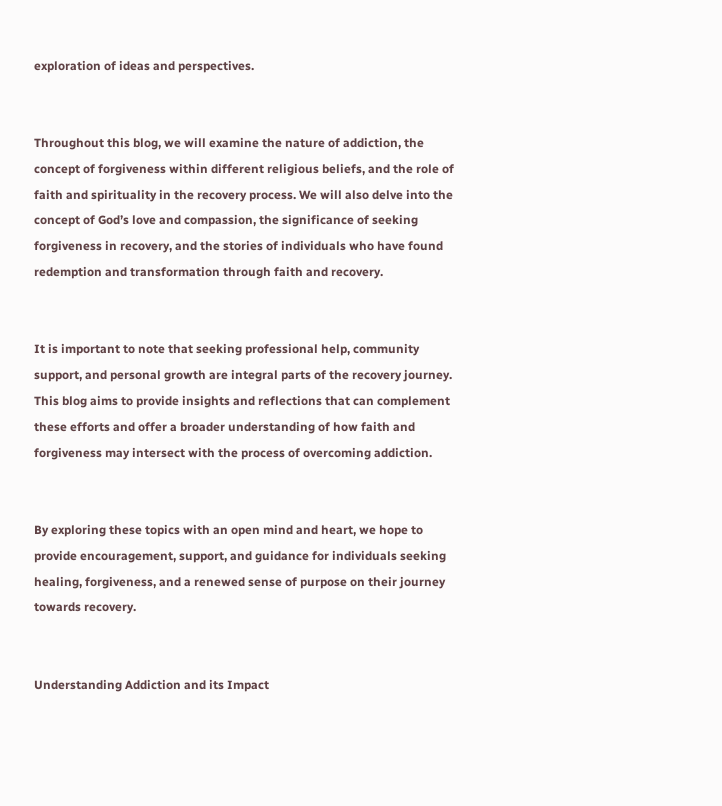exploration of ideas and perspectives.


Throughout this blog, we will examine the nature of addiction, the concept of forgiveness within different religious beliefs, and the role of faith and spirituality in the recovery process. We will also delve into the concept of God’s love and compassion, the significance of seeking forgiveness in recovery, and the stories of individuals who have found redemption and transformation through faith and recovery.


It is important to note that seeking professional help, community support, and personal growth are integral parts of the recovery journey. This blog aims to provide insights and reflections that can complement these efforts and offer a broader understanding of how faith and forgiveness may intersect with the process of overcoming addiction.


By exploring these topics with an open mind and heart, we hope to provide encouragement, support, and guidance for individuals seeking healing, forgiveness, and a renewed sense of purpose on their journey towards recovery.


Understanding Addiction and its Impact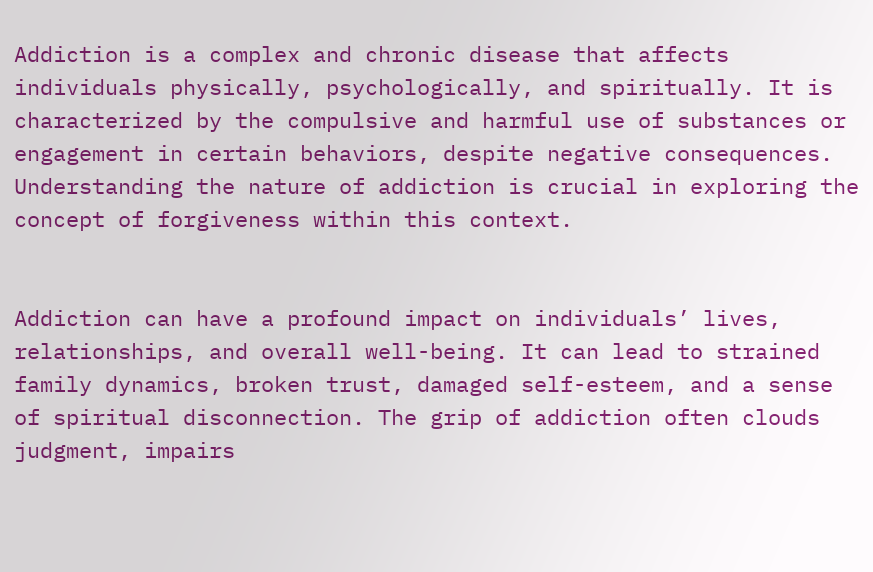Addiction is a complex and chronic disease that affects individuals physically, psychologically, and spiritually. It is characterized by the compulsive and harmful use of substances or engagement in certain behaviors, despite negative consequences. Understanding the nature of addiction is crucial in exploring the concept of forgiveness within this context.


Addiction can have a profound impact on individuals’ lives, relationships, and overall well-being. It can lead to strained family dynamics, broken trust, damaged self-esteem, and a sense of spiritual disconnection. The grip of addiction often clouds judgment, impairs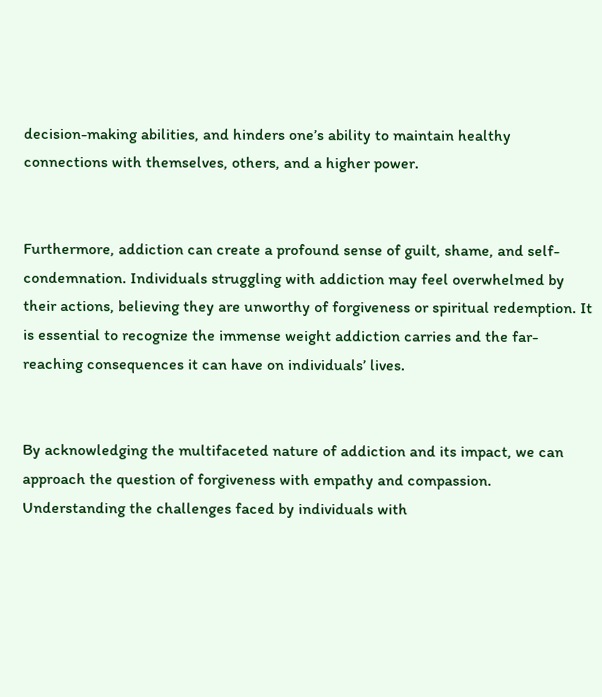decision-making abilities, and hinders one’s ability to maintain healthy connections with themselves, others, and a higher power.


Furthermore, addiction can create a profound sense of guilt, shame, and self-condemnation. Individuals struggling with addiction may feel overwhelmed by their actions, believing they are unworthy of forgiveness or spiritual redemption. It is essential to recognize the immense weight addiction carries and the far-reaching consequences it can have on individuals’ lives.


By acknowledging the multifaceted nature of addiction and its impact, we can approach the question of forgiveness with empathy and compassion. Understanding the challenges faced by individuals with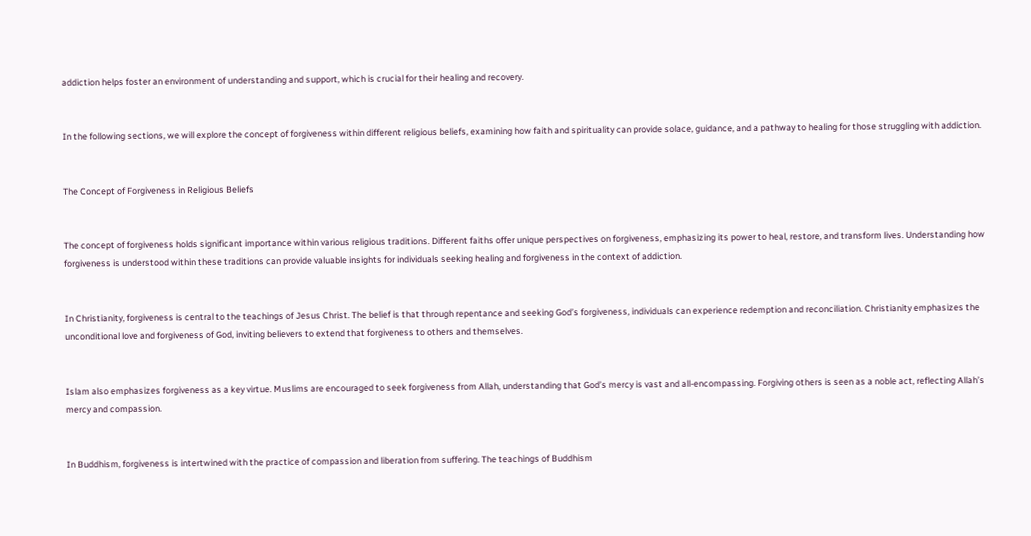addiction helps foster an environment of understanding and support, which is crucial for their healing and recovery.


In the following sections, we will explore the concept of forgiveness within different religious beliefs, examining how faith and spirituality can provide solace, guidance, and a pathway to healing for those struggling with addiction.


The Concept of Forgiveness in Religious Beliefs


The concept of forgiveness holds significant importance within various religious traditions. Different faiths offer unique perspectives on forgiveness, emphasizing its power to heal, restore, and transform lives. Understanding how forgiveness is understood within these traditions can provide valuable insights for individuals seeking healing and forgiveness in the context of addiction.


In Christianity, forgiveness is central to the teachings of Jesus Christ. The belief is that through repentance and seeking God’s forgiveness, individuals can experience redemption and reconciliation. Christianity emphasizes the unconditional love and forgiveness of God, inviting believers to extend that forgiveness to others and themselves.


Islam also emphasizes forgiveness as a key virtue. Muslims are encouraged to seek forgiveness from Allah, understanding that God’s mercy is vast and all-encompassing. Forgiving others is seen as a noble act, reflecting Allah’s mercy and compassion.


In Buddhism, forgiveness is intertwined with the practice of compassion and liberation from suffering. The teachings of Buddhism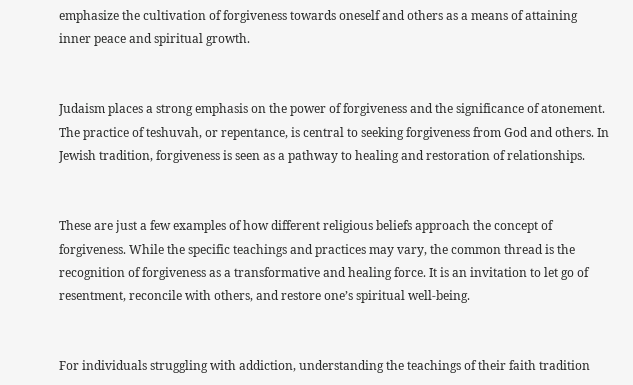emphasize the cultivation of forgiveness towards oneself and others as a means of attaining inner peace and spiritual growth.


Judaism places a strong emphasis on the power of forgiveness and the significance of atonement. The practice of teshuvah, or repentance, is central to seeking forgiveness from God and others. In Jewish tradition, forgiveness is seen as a pathway to healing and restoration of relationships.


These are just a few examples of how different religious beliefs approach the concept of forgiveness. While the specific teachings and practices may vary, the common thread is the recognition of forgiveness as a transformative and healing force. It is an invitation to let go of resentment, reconcile with others, and restore one’s spiritual well-being.


For individuals struggling with addiction, understanding the teachings of their faith tradition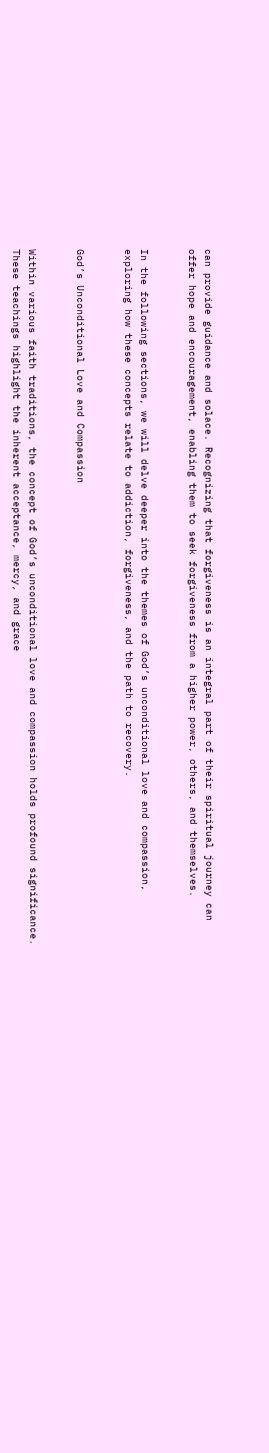can provide guidance and solace. Recognizing that forgiveness is an integral part of their spiritual journey can offer hope and encouragement, enabling them to seek forgiveness from a higher power, others, and themselves.


In the following sections, we will delve deeper into the themes of God’s unconditional love and compassion, exploring how these concepts relate to addiction, forgiveness, and the path to recovery.


God’s Unconditional Love and Compassion


Within various faith traditions, the concept of God’s unconditional love and compassion holds profound significance. These teachings highlight the inherent acceptance, mercy, and grace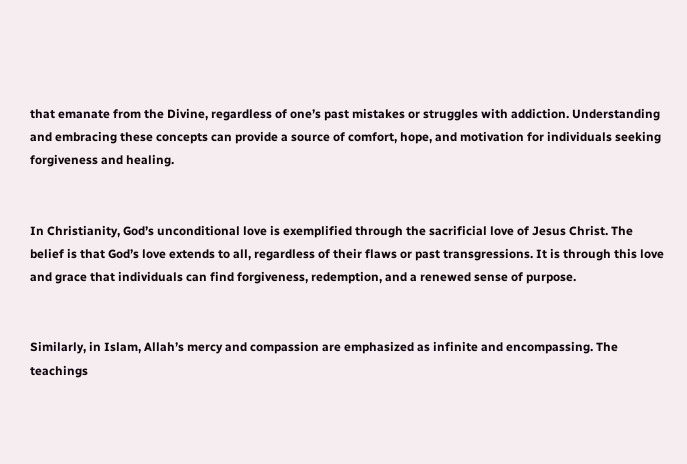that emanate from the Divine, regardless of one’s past mistakes or struggles with addiction. Understanding and embracing these concepts can provide a source of comfort, hope, and motivation for individuals seeking forgiveness and healing.


In Christianity, God’s unconditional love is exemplified through the sacrificial love of Jesus Christ. The belief is that God’s love extends to all, regardless of their flaws or past transgressions. It is through this love and grace that individuals can find forgiveness, redemption, and a renewed sense of purpose.


Similarly, in Islam, Allah’s mercy and compassion are emphasized as infinite and encompassing. The teachings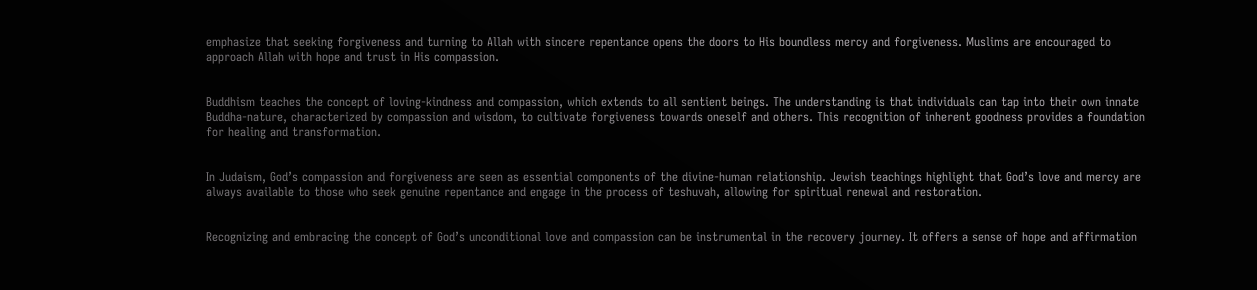emphasize that seeking forgiveness and turning to Allah with sincere repentance opens the doors to His boundless mercy and forgiveness. Muslims are encouraged to approach Allah with hope and trust in His compassion.


Buddhism teaches the concept of loving-kindness and compassion, which extends to all sentient beings. The understanding is that individuals can tap into their own innate Buddha-nature, characterized by compassion and wisdom, to cultivate forgiveness towards oneself and others. This recognition of inherent goodness provides a foundation for healing and transformation.


In Judaism, God’s compassion and forgiveness are seen as essential components of the divine-human relationship. Jewish teachings highlight that God’s love and mercy are always available to those who seek genuine repentance and engage in the process of teshuvah, allowing for spiritual renewal and restoration.


Recognizing and embracing the concept of God’s unconditional love and compassion can be instrumental in the recovery journey. It offers a sense of hope and affirmation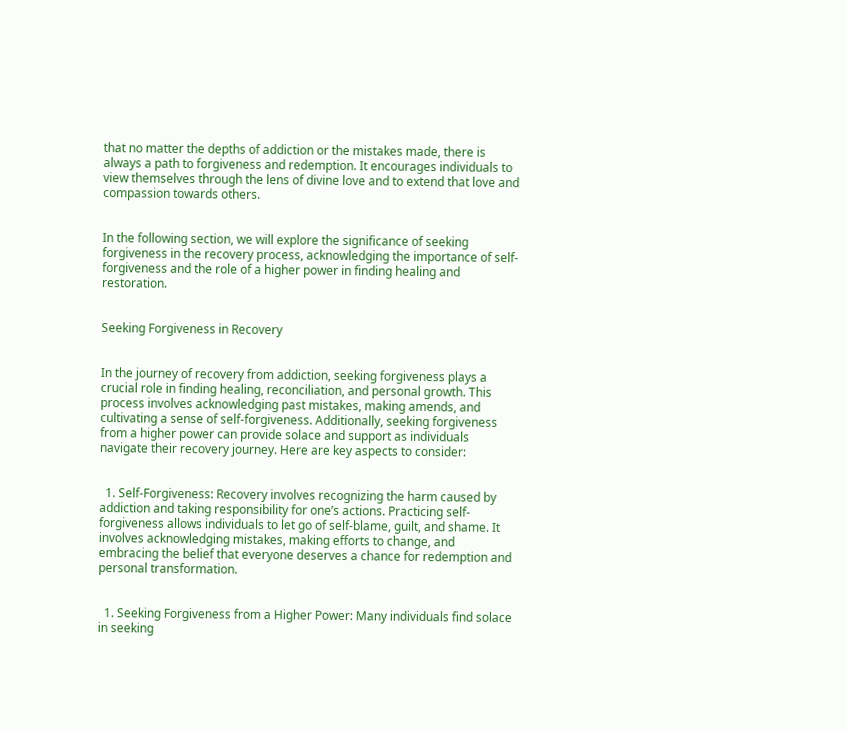that no matter the depths of addiction or the mistakes made, there is always a path to forgiveness and redemption. It encourages individuals to view themselves through the lens of divine love and to extend that love and compassion towards others.


In the following section, we will explore the significance of seeking forgiveness in the recovery process, acknowledging the importance of self-forgiveness and the role of a higher power in finding healing and restoration.


Seeking Forgiveness in Recovery


In the journey of recovery from addiction, seeking forgiveness plays a crucial role in finding healing, reconciliation, and personal growth. This process involves acknowledging past mistakes, making amends, and cultivating a sense of self-forgiveness. Additionally, seeking forgiveness from a higher power can provide solace and support as individuals navigate their recovery journey. Here are key aspects to consider:


  1. Self-Forgiveness: Recovery involves recognizing the harm caused by addiction and taking responsibility for one’s actions. Practicing self-forgiveness allows individuals to let go of self-blame, guilt, and shame. It involves acknowledging mistakes, making efforts to change, and embracing the belief that everyone deserves a chance for redemption and personal transformation.


  1. Seeking Forgiveness from a Higher Power: Many individuals find solace in seeking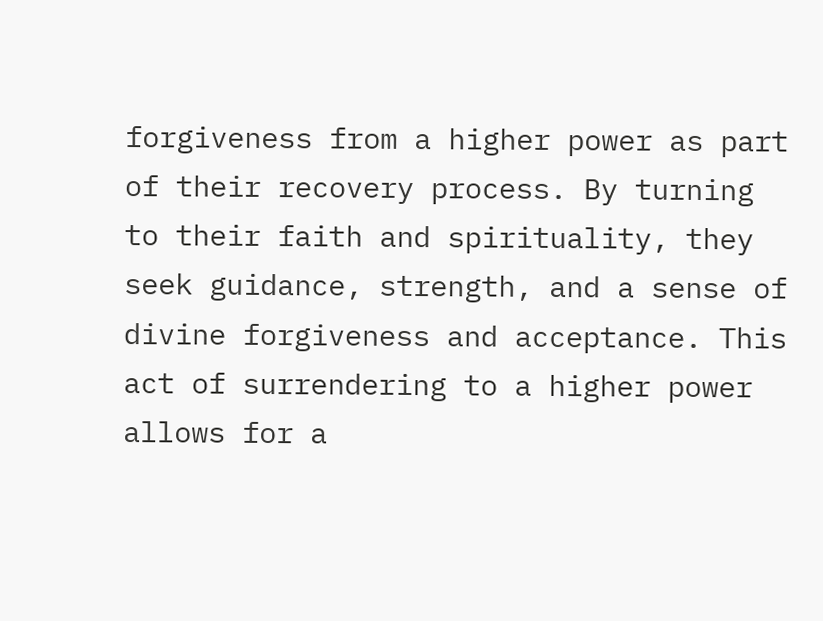forgiveness from a higher power as part of their recovery process. By turning to their faith and spirituality, they seek guidance, strength, and a sense of divine forgiveness and acceptance. This act of surrendering to a higher power allows for a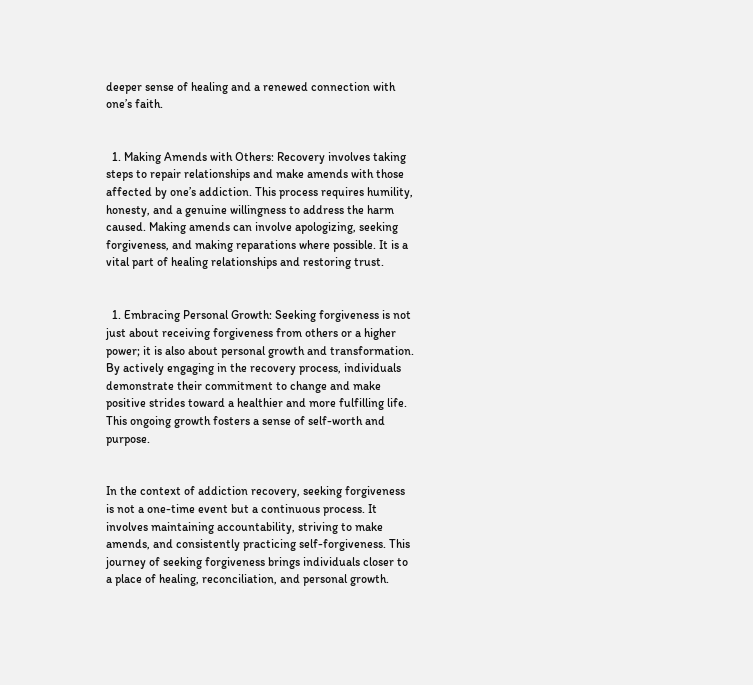deeper sense of healing and a renewed connection with one’s faith.


  1. Making Amends with Others: Recovery involves taking steps to repair relationships and make amends with those affected by one’s addiction. This process requires humility, honesty, and a genuine willingness to address the harm caused. Making amends can involve apologizing, seeking forgiveness, and making reparations where possible. It is a vital part of healing relationships and restoring trust.


  1. Embracing Personal Growth: Seeking forgiveness is not just about receiving forgiveness from others or a higher power; it is also about personal growth and transformation. By actively engaging in the recovery process, individuals demonstrate their commitment to change and make positive strides toward a healthier and more fulfilling life. This ongoing growth fosters a sense of self-worth and purpose.


In the context of addiction recovery, seeking forgiveness is not a one-time event but a continuous process. It involves maintaining accountability, striving to make amends, and consistently practicing self-forgiveness. This journey of seeking forgiveness brings individuals closer to a place of healing, reconciliation, and personal growth.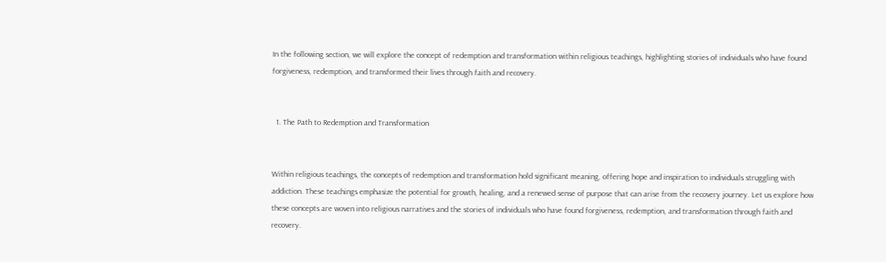In the following section, we will explore the concept of redemption and transformation within religious teachings, highlighting stories of individuals who have found forgiveness, redemption, and transformed their lives through faith and recovery.


  1. The Path to Redemption and Transformation


Within religious teachings, the concepts of redemption and transformation hold significant meaning, offering hope and inspiration to individuals struggling with addiction. These teachings emphasize the potential for growth, healing, and a renewed sense of purpose that can arise from the recovery journey. Let us explore how these concepts are woven into religious narratives and the stories of individuals who have found forgiveness, redemption, and transformation through faith and recovery.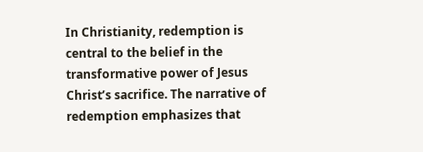In Christianity, redemption is central to the belief in the transformative power of Jesus Christ’s sacrifice. The narrative of redemption emphasizes that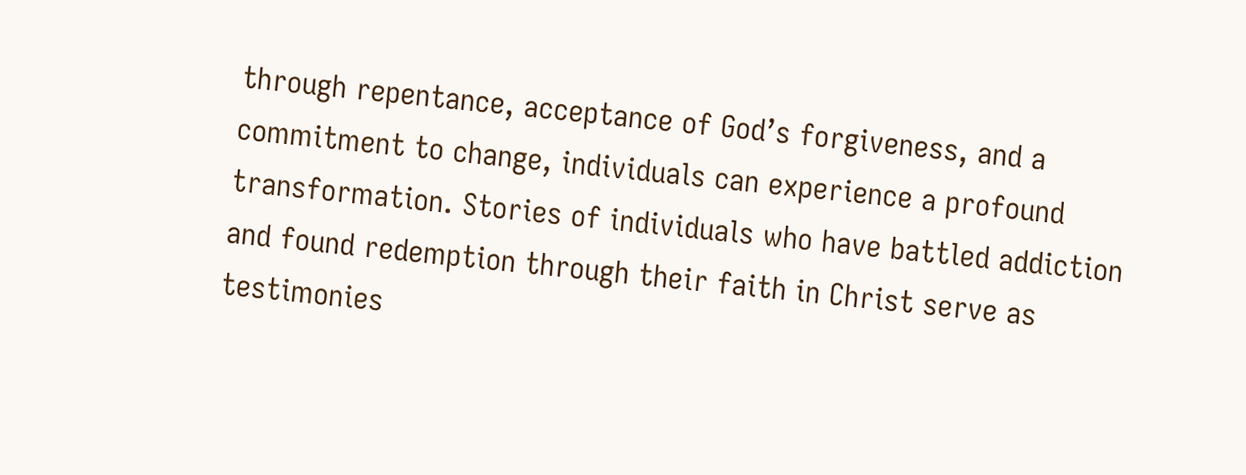through repentance, acceptance of God’s forgiveness, and a commitment to change, individuals can experience a profound transformation. Stories of individuals who have battled addiction and found redemption through their faith in Christ serve as testimonies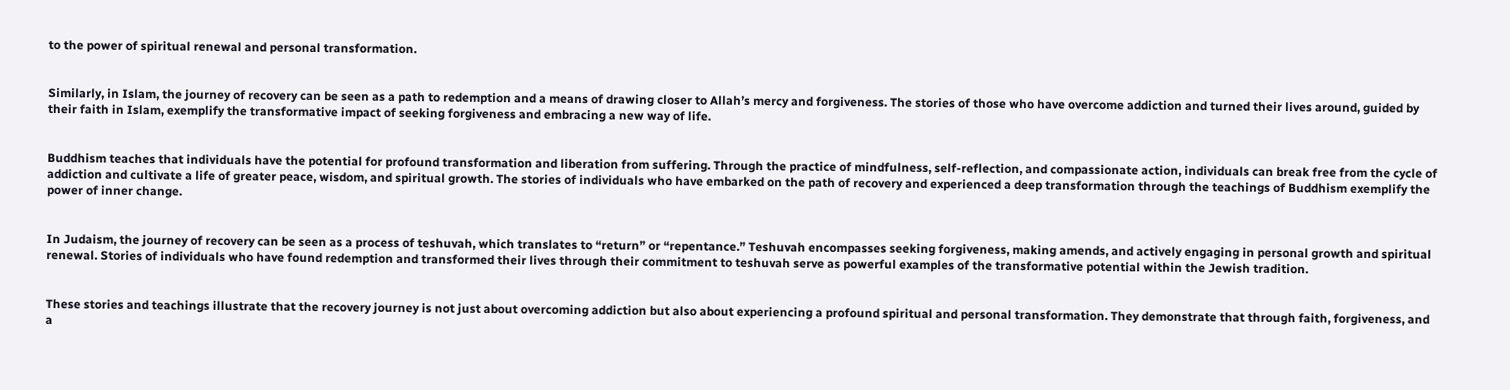to the power of spiritual renewal and personal transformation.


Similarly, in Islam, the journey of recovery can be seen as a path to redemption and a means of drawing closer to Allah’s mercy and forgiveness. The stories of those who have overcome addiction and turned their lives around, guided by their faith in Islam, exemplify the transformative impact of seeking forgiveness and embracing a new way of life.


Buddhism teaches that individuals have the potential for profound transformation and liberation from suffering. Through the practice of mindfulness, self-reflection, and compassionate action, individuals can break free from the cycle of addiction and cultivate a life of greater peace, wisdom, and spiritual growth. The stories of individuals who have embarked on the path of recovery and experienced a deep transformation through the teachings of Buddhism exemplify the power of inner change.


In Judaism, the journey of recovery can be seen as a process of teshuvah, which translates to “return” or “repentance.” Teshuvah encompasses seeking forgiveness, making amends, and actively engaging in personal growth and spiritual renewal. Stories of individuals who have found redemption and transformed their lives through their commitment to teshuvah serve as powerful examples of the transformative potential within the Jewish tradition.


These stories and teachings illustrate that the recovery journey is not just about overcoming addiction but also about experiencing a profound spiritual and personal transformation. They demonstrate that through faith, forgiveness, and a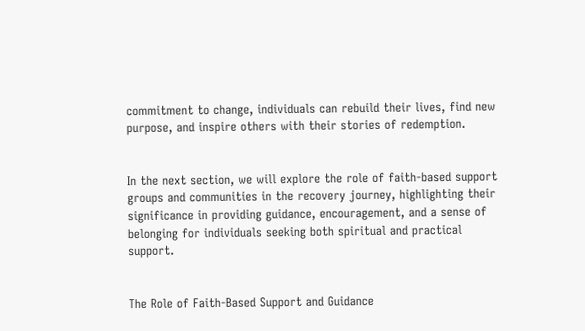commitment to change, individuals can rebuild their lives, find new purpose, and inspire others with their stories of redemption.


In the next section, we will explore the role of faith-based support groups and communities in the recovery journey, highlighting their significance in providing guidance, encouragement, and a sense of belonging for individuals seeking both spiritual and practical support.


The Role of Faith-Based Support and Guidance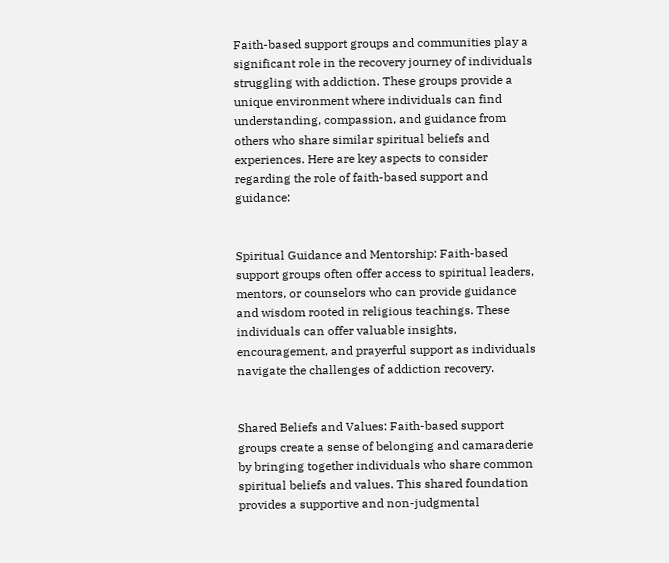Faith-based support groups and communities play a significant role in the recovery journey of individuals struggling with addiction. These groups provide a unique environment where individuals can find understanding, compassion, and guidance from others who share similar spiritual beliefs and experiences. Here are key aspects to consider regarding the role of faith-based support and guidance:


Spiritual Guidance and Mentorship: Faith-based support groups often offer access to spiritual leaders, mentors, or counselors who can provide guidance and wisdom rooted in religious teachings. These individuals can offer valuable insights, encouragement, and prayerful support as individuals navigate the challenges of addiction recovery.


Shared Beliefs and Values: Faith-based support groups create a sense of belonging and camaraderie by bringing together individuals who share common spiritual beliefs and values. This shared foundation provides a supportive and non-judgmental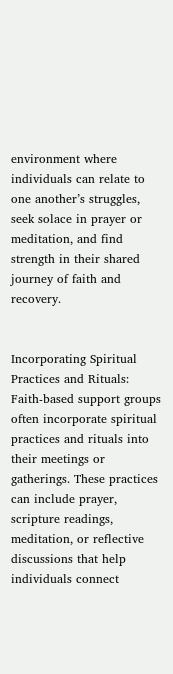environment where individuals can relate to one another’s struggles, seek solace in prayer or meditation, and find strength in their shared journey of faith and recovery.


Incorporating Spiritual Practices and Rituals: Faith-based support groups often incorporate spiritual practices and rituals into their meetings or gatherings. These practices can include prayer, scripture readings, meditation, or reflective discussions that help individuals connect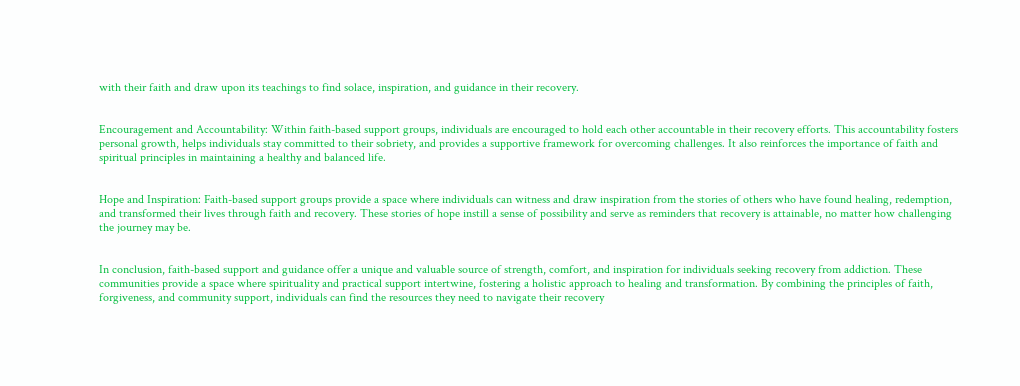with their faith and draw upon its teachings to find solace, inspiration, and guidance in their recovery.


Encouragement and Accountability: Within faith-based support groups, individuals are encouraged to hold each other accountable in their recovery efforts. This accountability fosters personal growth, helps individuals stay committed to their sobriety, and provides a supportive framework for overcoming challenges. It also reinforces the importance of faith and spiritual principles in maintaining a healthy and balanced life.


Hope and Inspiration: Faith-based support groups provide a space where individuals can witness and draw inspiration from the stories of others who have found healing, redemption, and transformed their lives through faith and recovery. These stories of hope instill a sense of possibility and serve as reminders that recovery is attainable, no matter how challenging the journey may be.


In conclusion, faith-based support and guidance offer a unique and valuable source of strength, comfort, and inspiration for individuals seeking recovery from addiction. These communities provide a space where spirituality and practical support intertwine, fostering a holistic approach to healing and transformation. By combining the principles of faith, forgiveness, and community support, individuals can find the resources they need to navigate their recovery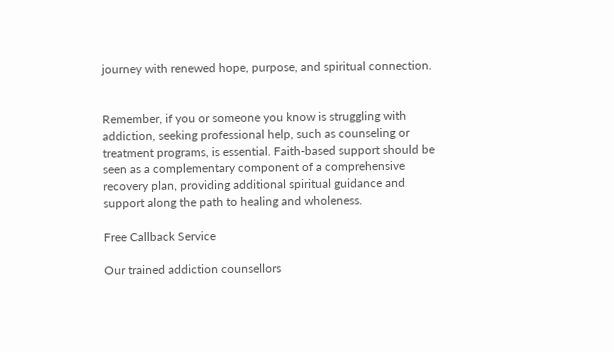journey with renewed hope, purpose, and spiritual connection.


Remember, if you or someone you know is struggling with addiction, seeking professional help, such as counseling or treatment programs, is essential. Faith-based support should be seen as a complementary component of a comprehensive recovery plan, providing additional spiritual guidance and support along the path to healing and wholeness.

Free Callback Service

Our trained addiction counsellors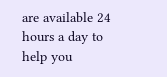are available 24 hours a day to help you